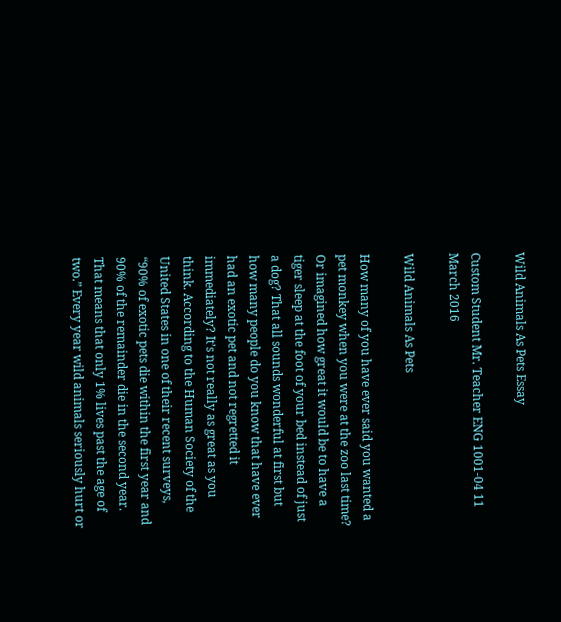Wild Animals As Pets Essay

Custom Student Mr. Teacher ENG 1001-04 11 March 2016

Wild Animals As Pets

How many of you have ever said you wanted a pet monkey when you were at the zoo last time? Or imagined how great it would be to have a tiger sleep at the foot of your bed instead of just a dog? That all sounds wonderful at first but how many people do you know that have ever had an exotic pet and not regretted it immediately? It’s not really as great as you think. According to the Human Society of the United States in one of their recent surveys, “90% of exotic pets die within the first year and 90% of the remainder die in the second year. That means that only 1% lives past the age of two.” Every year wild animals seriously hurt or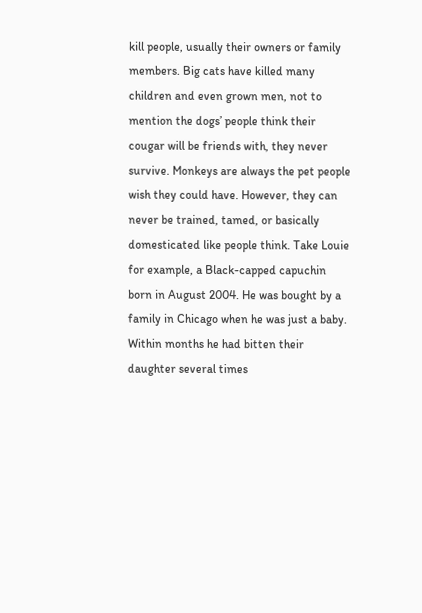kill people, usually their owners or family members. Big cats have killed many children and even grown men, not to mention the dogs’ people think their cougar will be friends with, they never survive. Monkeys are always the pet people wish they could have. However, they can never be trained, tamed, or basically domesticated like people think. Take Louie for example, a Black-capped capuchin born in August 2004. He was bought by a family in Chicago when he was just a baby. Within months he had bitten their daughter several times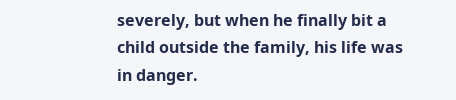severely, but when he finally bit a child outside the family, his life was in danger.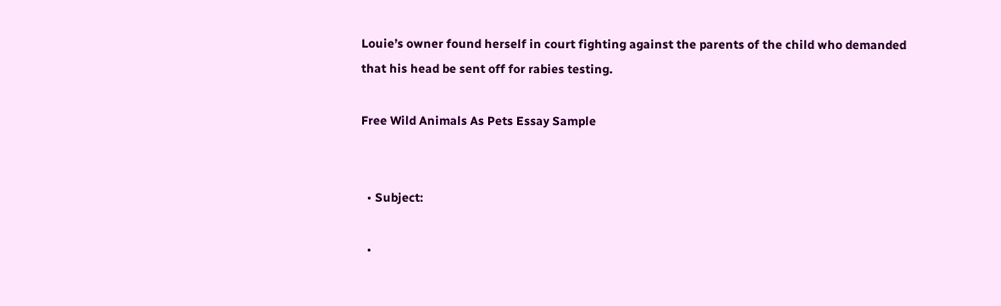Louie’s owner found herself in court fighting against the parents of the child who demanded that his head be sent off for rabies testing.

Free Wild Animals As Pets Essay Sample


  • Subject:

  •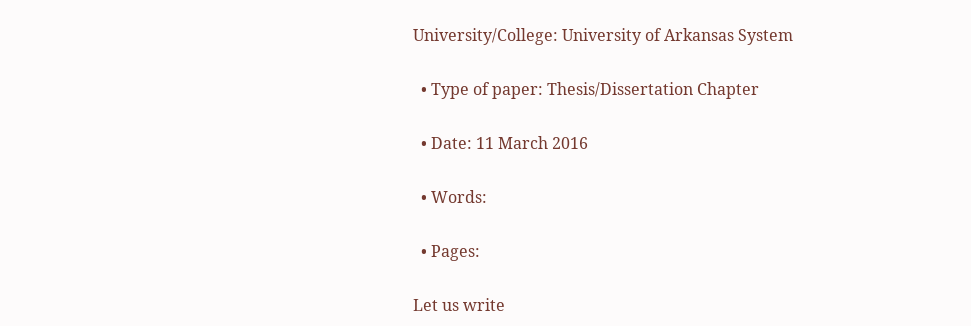University/College: University of Arkansas System

  • Type of paper: Thesis/Dissertation Chapter

  • Date: 11 March 2016

  • Words:

  • Pages:

Let us write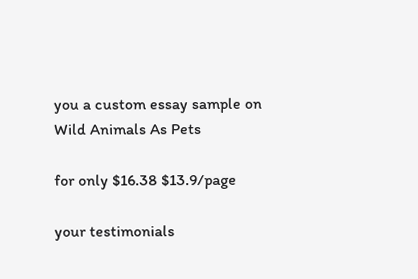you a custom essay sample on Wild Animals As Pets

for only $16.38 $13.9/page

your testimonials